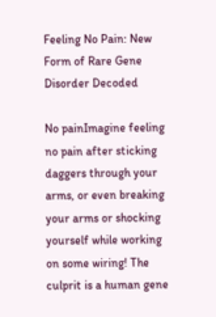Feeling No Pain: New Form of Rare Gene Disorder Decoded

No painImagine feeling no pain after sticking daggers through your arms, or even breaking your arms or shocking yourself while working on some wiring! The culprit is a human gene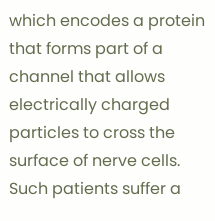which encodes a protein that forms part of a channel that allows electrically charged particles to cross the surface of nerve cells. Such patients suffer a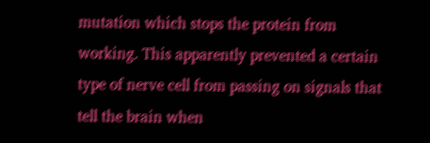mutation which stops the protein from working. This apparently prevented a certain type of nerve cell from passing on signals that tell the brain when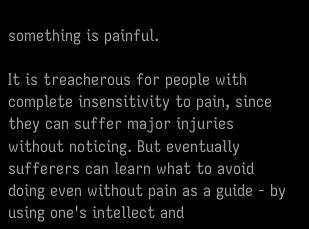something is painful.

It is treacherous for people with complete insensitivity to pain, since they can suffer major injuries without noticing. But eventually sufferers can learn what to avoid doing even without pain as a guide - by using one's intellect and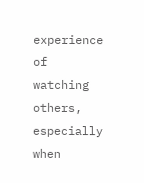experience of watching others, especially when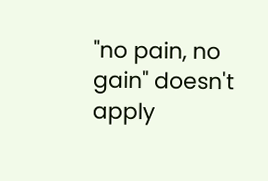"no pain, no gain" doesn't apply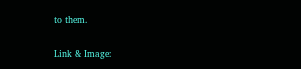to them.

Link & Image: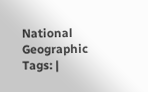National Geographic
Tags: |